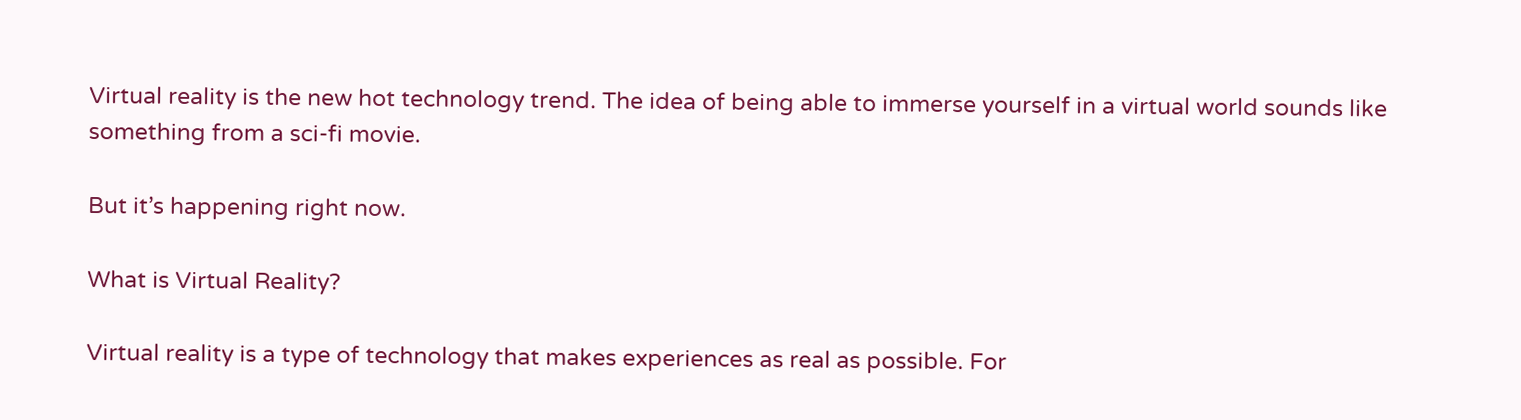Virtual reality is the new hot technology trend. The idea of being able to immerse yourself in a virtual world sounds like something from a sci-fi movie.

But it’s happening right now.

What is Virtual Reality?

Virtual reality is a type of technology that makes experiences as real as possible. For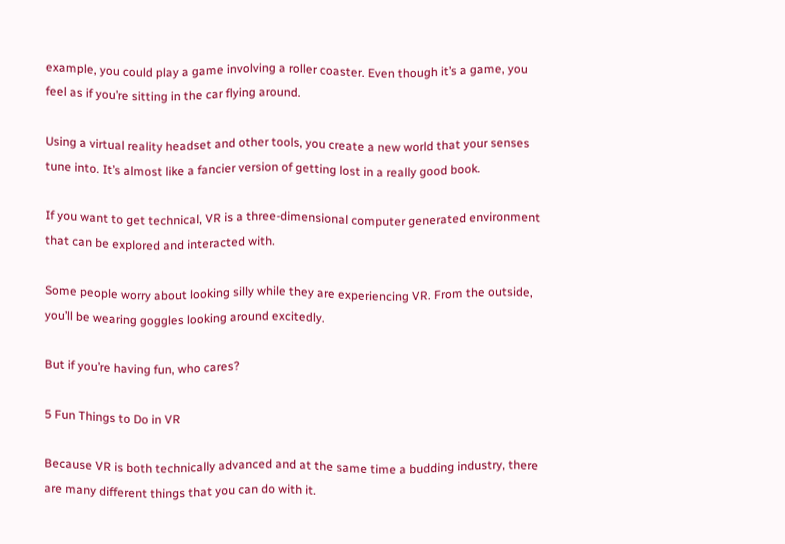example, you could play a game involving a roller coaster. Even though it’s a game, you feel as if you’re sitting in the car flying around.

Using a virtual reality headset and other tools, you create a new world that your senses tune into. It’s almost like a fancier version of getting lost in a really good book.

If you want to get technical, VR is a three-dimensional computer generated environment that can be explored and interacted with.

Some people worry about looking silly while they are experiencing VR. From the outside, you’ll be wearing goggles looking around excitedly.

But if you’re having fun, who cares?

5 Fun Things to Do in VR

Because VR is both technically advanced and at the same time a budding industry, there are many different things that you can do with it.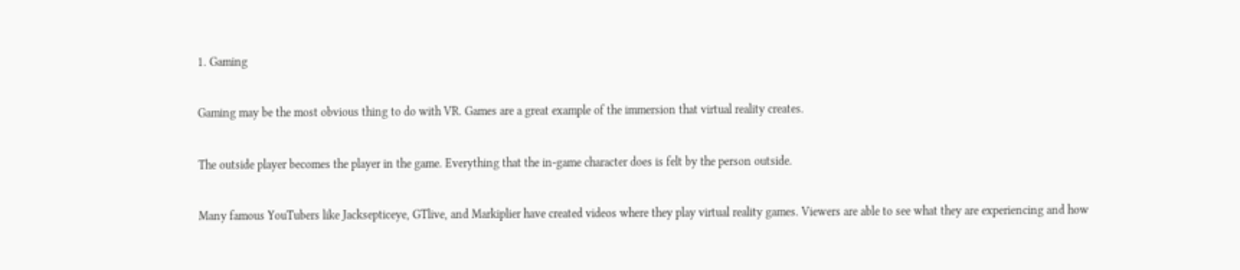1. Gaming

Gaming may be the most obvious thing to do with VR. Games are a great example of the immersion that virtual reality creates.

The outside player becomes the player in the game. Everything that the in-game character does is felt by the person outside.

Many famous YouTubers like Jacksepticeye, GTlive, and Markiplier have created videos where they play virtual reality games. Viewers are able to see what they are experiencing and how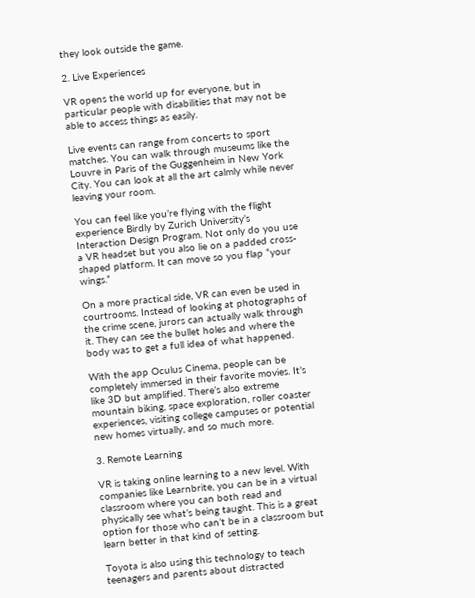they look outside the game.

2. Live Experiences

VR opens the world up for everyone, but in particular people with disabilities that may not be able to access things as easily.

Live events can range from concerts to sport matches. You can walk through museums like the Louvre in Paris of the Guggenheim in New York City. You can look at all the art calmly while never leaving your room.

You can feel like you’re flying with the flight experience Birdly by Zurich University’s Interaction Design Program. Not only do you use a VR headset but you also lie on a padded cross-shaped platform. It can move so you flap “your wings.”

On a more practical side, VR can even be used in courtrooms. Instead of looking at photographs of the crime scene, jurors can actually walk through it. They can see the bullet holes and where the body was to get a full idea of what happened.

With the app Oculus Cinema, people can be completely immersed in their favorite movies. It’s like 3D but amplified. There’s also extreme mountain biking, space exploration, roller coaster experiences, visiting college campuses or potential new homes virtually, and so much more.

3. Remote Learning

VR is taking online learning to a new level. With companies like Learnbrite, you can be in a virtual classroom where you can both read and physically see what’s being taught. This is a great option for those who can’t be in a classroom but learn better in that kind of setting.

Toyota is also using this technology to teach teenagers and parents about distracted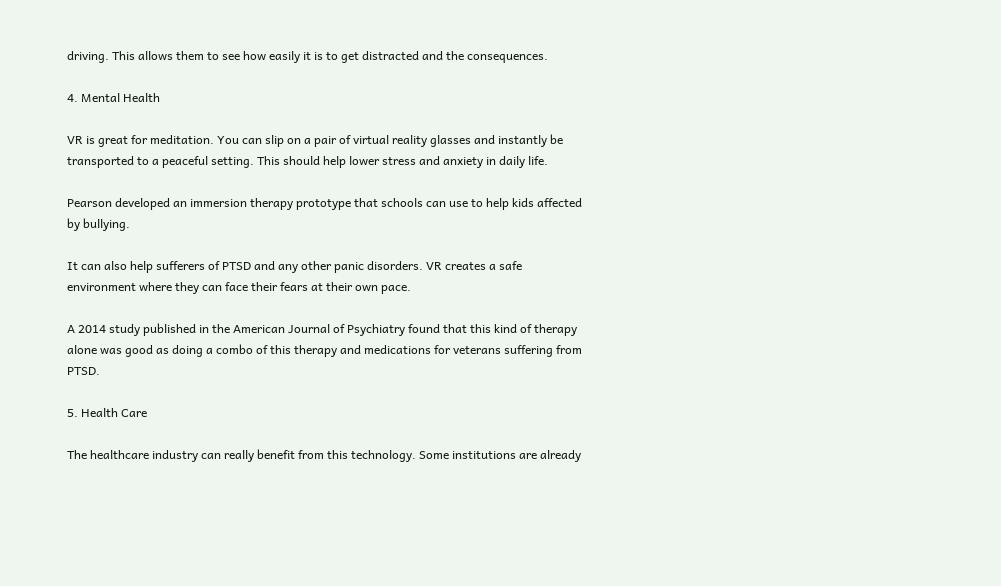driving. This allows them to see how easily it is to get distracted and the consequences.

4. Mental Health

VR is great for meditation. You can slip on a pair of virtual reality glasses and instantly be transported to a peaceful setting. This should help lower stress and anxiety in daily life.

Pearson developed an immersion therapy prototype that schools can use to help kids affected by bullying.

It can also help sufferers of PTSD and any other panic disorders. VR creates a safe environment where they can face their fears at their own pace.

A 2014 study published in the American Journal of Psychiatry found that this kind of therapy alone was good as doing a combo of this therapy and medications for veterans suffering from PTSD.

5. Health Care

The healthcare industry can really benefit from this technology. Some institutions are already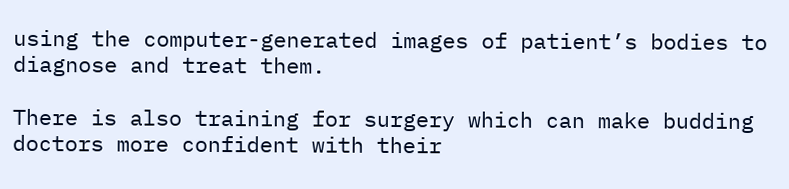using the computer-generated images of patient’s bodies to diagnose and treat them.

There is also training for surgery which can make budding doctors more confident with their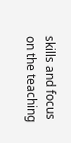skills and focus on the teaching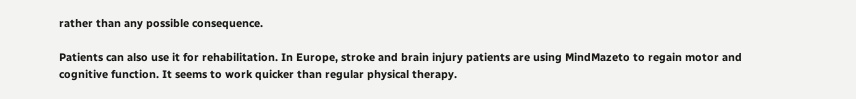rather than any possible consequence.

Patients can also use it for rehabilitation. In Europe, stroke and brain injury patients are using MindMazeto to regain motor and cognitive function. It seems to work quicker than regular physical therapy.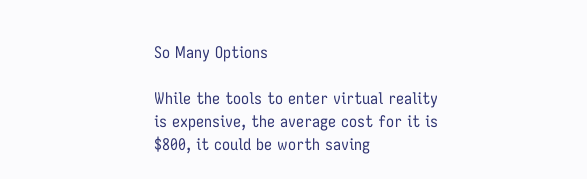So Many Options

While the tools to enter virtual reality is expensive, the average cost for it is $800, it could be worth saving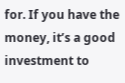for. If you have the money, it’s a good investment to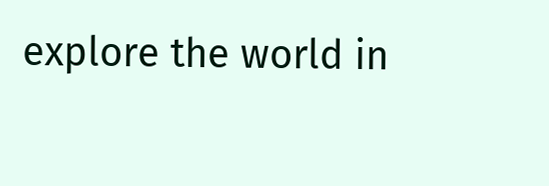explore the world in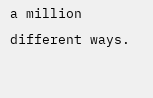a million different ways.